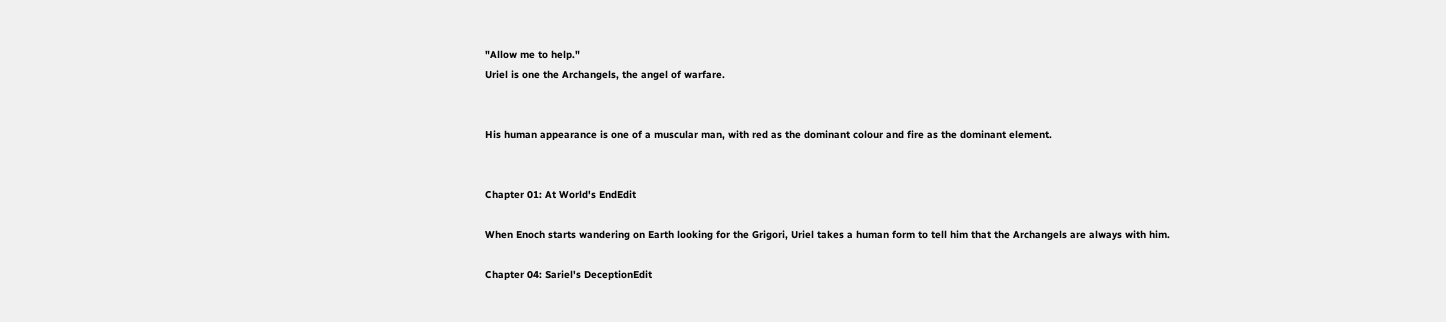"Allow me to help."
Uriel is one the Archangels, the angel of warfare.


His human appearance is one of a muscular man, with red as the dominant colour and fire as the dominant element.


Chapter 01: At World's EndEdit

When Enoch starts wandering on Earth looking for the Grigori, Uriel takes a human form to tell him that the Archangels are always with him.

Chapter 04: Sariel's DeceptionEdit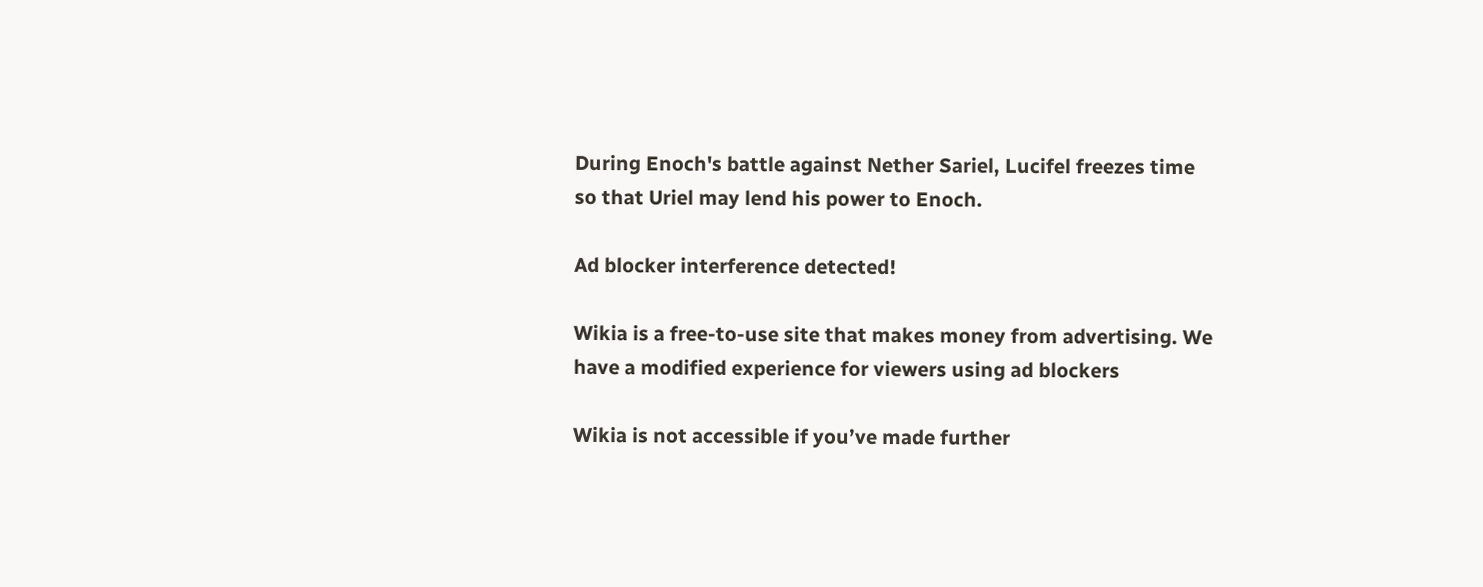During Enoch's battle against Nether Sariel, Lucifel freezes time so that Uriel may lend his power to Enoch.

Ad blocker interference detected!

Wikia is a free-to-use site that makes money from advertising. We have a modified experience for viewers using ad blockers

Wikia is not accessible if you’ve made further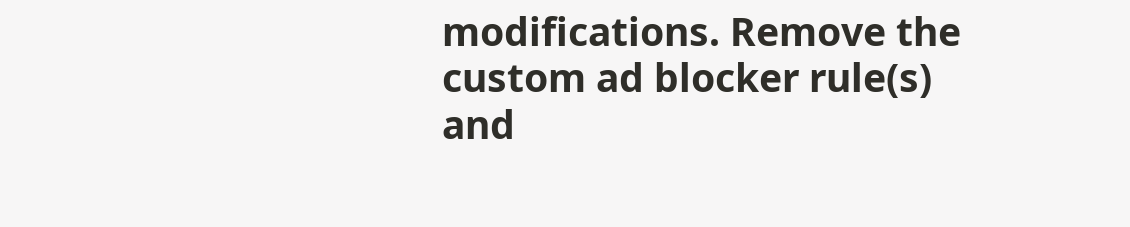modifications. Remove the custom ad blocker rule(s) and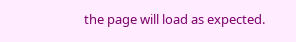the page will load as expected.